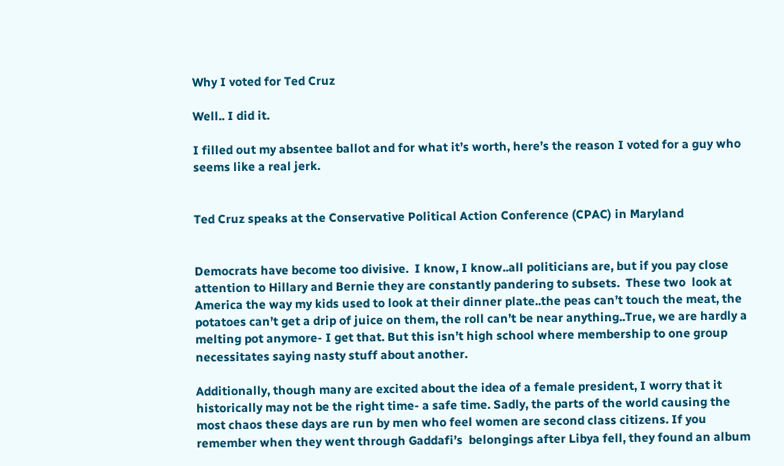Why I voted for Ted Cruz

Well.. I did it.

I filled out my absentee ballot and for what it’s worth, here’s the reason I voted for a guy who seems like a real jerk.


Ted Cruz speaks at the Conservative Political Action Conference (CPAC) in Maryland


Democrats have become too divisive.  I know, I know..all politicians are, but if you pay close attention to Hillary and Bernie they are constantly pandering to subsets.  These two  look at America the way my kids used to look at their dinner plate..the peas can’t touch the meat, the potatoes can’t get a drip of juice on them, the roll can’t be near anything..True, we are hardly a melting pot anymore- I get that. But this isn’t high school where membership to one group necessitates saying nasty stuff about another.

Additionally, though many are excited about the idea of a female president, I worry that it historically may not be the right time- a safe time. Sadly, the parts of the world causing the most chaos these days are run by men who feel women are second class citizens. If you remember when they went through Gaddafi’s  belongings after Libya fell, they found an album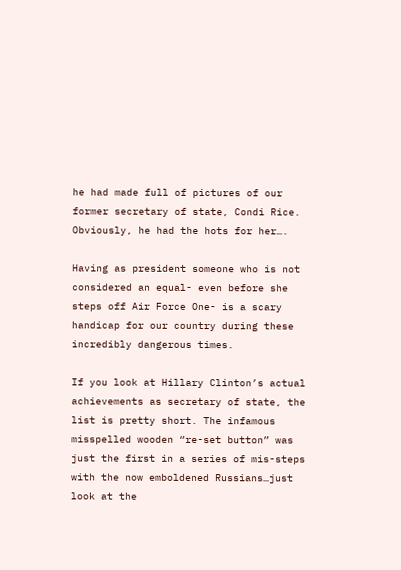he had made full of pictures of our former secretary of state, Condi Rice.  Obviously, he had the hots for her….

Having as president someone who is not considered an equal- even before she steps off Air Force One- is a scary handicap for our country during these incredibly dangerous times.

If you look at Hillary Clinton’s actual achievements as secretary of state, the list is pretty short. The infamous misspelled wooden “re-set button” was just the first in a series of mis-steps with the now emboldened Russians…just look at the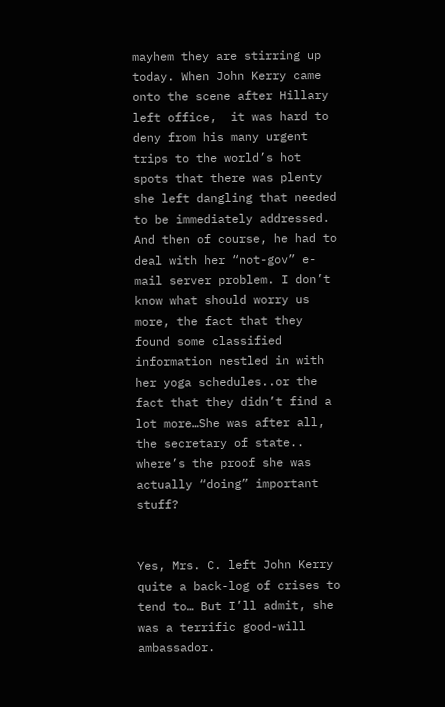mayhem they are stirring up today. When John Kerry came onto the scene after Hillary left office,  it was hard to deny from his many urgent trips to the world’s hot spots that there was plenty she left dangling that needed to be immediately addressed. And then of course, he had to deal with her “not-gov” e-mail server problem. I don’t know what should worry us more, the fact that they found some classified information nestled in with her yoga schedules..or the fact that they didn’t find a lot more…She was after all, the secretary of state.. where’s the proof she was actually “doing” important stuff?


Yes, Mrs. C. left John Kerry quite a back-log of crises to tend to… But I’ll admit, she was a terrific good-will ambassador.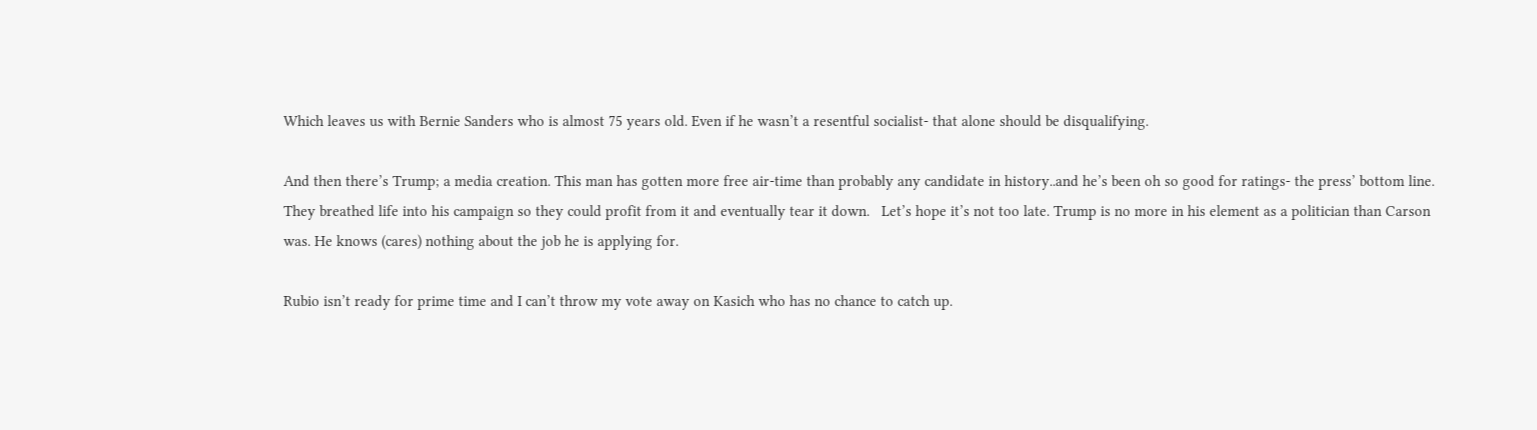Which leaves us with Bernie Sanders who is almost 75 years old. Even if he wasn’t a resentful socialist- that alone should be disqualifying.

And then there’s Trump; a media creation. This man has gotten more free air-time than probably any candidate in history..and he’s been oh so good for ratings- the press’ bottom line. They breathed life into his campaign so they could profit from it and eventually tear it down.   Let’s hope it’s not too late. Trump is no more in his element as a politician than Carson was. He knows (cares) nothing about the job he is applying for.

Rubio isn’t ready for prime time and I can’t throw my vote away on Kasich who has no chance to catch up.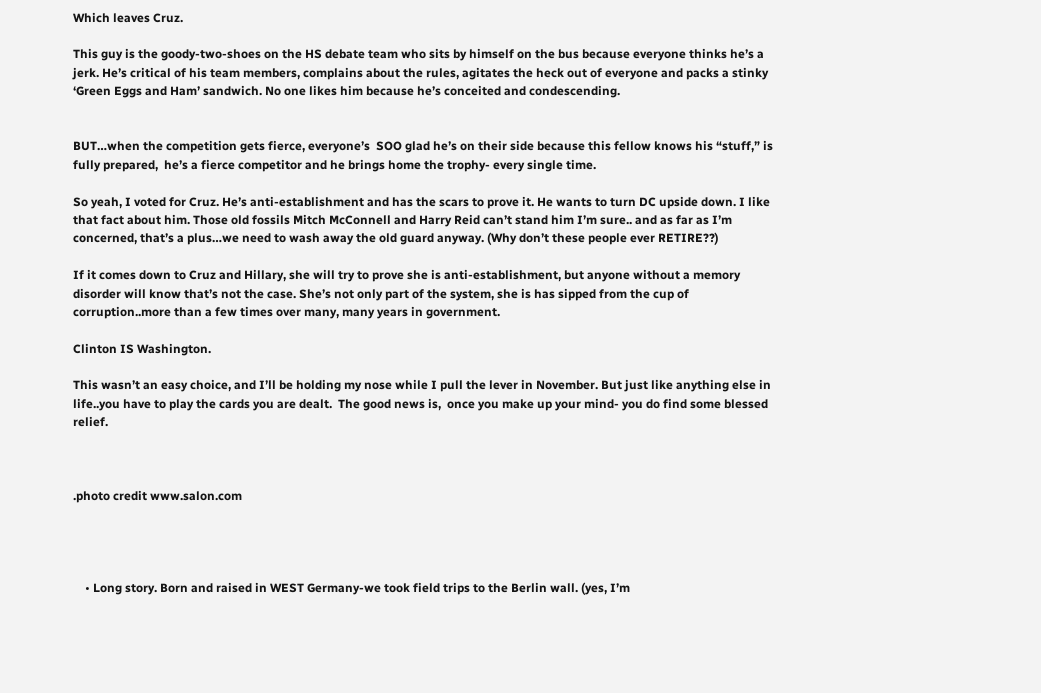Which leaves Cruz.

This guy is the goody-two-shoes on the HS debate team who sits by himself on the bus because everyone thinks he’s a jerk. He’s critical of his team members, complains about the rules, agitates the heck out of everyone and packs a stinky ‘Green Eggs and Ham’ sandwich. No one likes him because he’s conceited and condescending.


BUT…when the competition gets fierce, everyone’s  SOO glad he’s on their side because this fellow knows his “stuff,” is fully prepared,  he’s a fierce competitor and he brings home the trophy- every single time.

So yeah, I voted for Cruz. He’s anti-establishment and has the scars to prove it. He wants to turn DC upside down. I like that fact about him. Those old fossils Mitch McConnell and Harry Reid can’t stand him I’m sure.. and as far as I’m concerned, that’s a plus…we need to wash away the old guard anyway. (Why don’t these people ever RETIRE??)

If it comes down to Cruz and Hillary, she will try to prove she is anti-establishment, but anyone without a memory disorder will know that’s not the case. She’s not only part of the system, she is has sipped from the cup of corruption..more than a few times over many, many years in government.

Clinton IS Washington.

This wasn’t an easy choice, and I’ll be holding my nose while I pull the lever in November. But just like anything else in life..you have to play the cards you are dealt.  The good news is,  once you make up your mind- you do find some blessed relief.



.photo credit www.salon.com




    • Long story. Born and raised in WEST Germany-we took field trips to the Berlin wall. (yes, I’m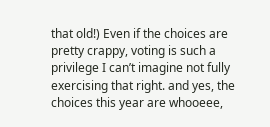that old!) Even if the choices are pretty crappy, voting is such a privilege I can’t imagine not fully exercising that right. and yes, the choices this year are whooeee,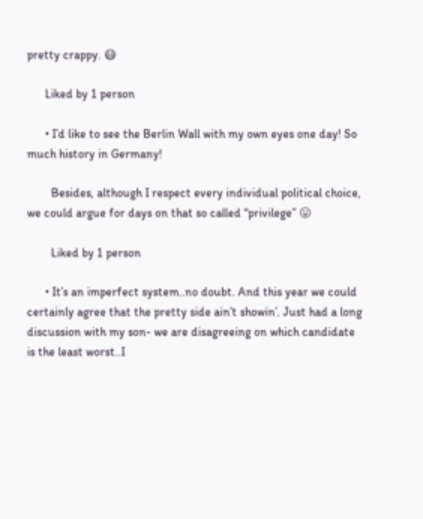pretty crappy. 😷

      Liked by 1 person

      • I’d like to see the Berlin Wall with my own eyes one day! So much history in Germany!

        Besides, although I respect every individual political choice, we could argue for days on that so called “privilege” 😛

        Liked by 1 person

      • It’s an imperfect system..no doubt. And this year we could certainly agree that the pretty side ain’t showin’. Just had a long discussion with my son- we are disagreeing on which candidate is the least worst..I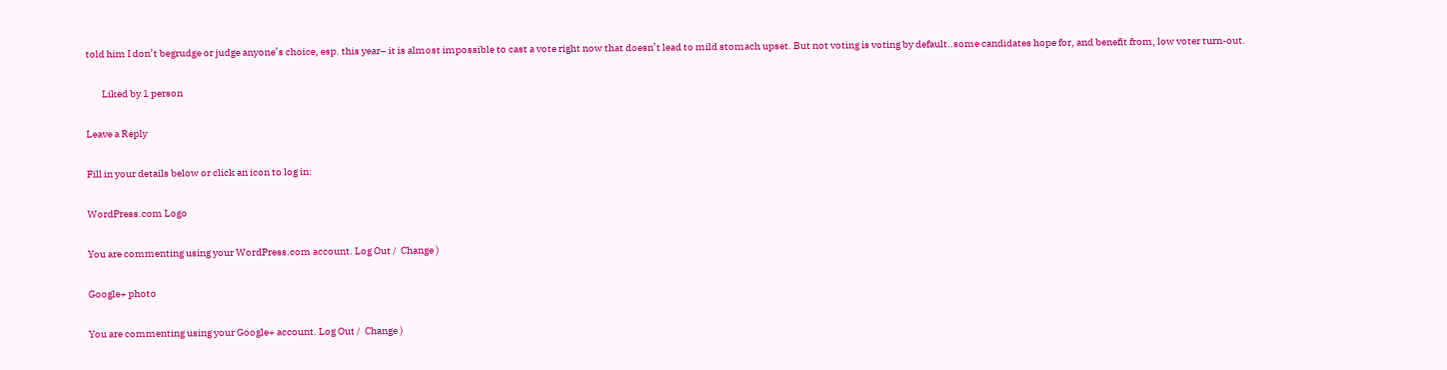told him I don’t begrudge or judge anyone’s choice, esp. this year– it is almost impossible to cast a vote right now that doesn’t lead to mild stomach upset. But not voting is voting by default..some candidates hope for, and benefit from, low voter turn-out.

        Liked by 1 person

Leave a Reply

Fill in your details below or click an icon to log in:

WordPress.com Logo

You are commenting using your WordPress.com account. Log Out /  Change )

Google+ photo

You are commenting using your Google+ account. Log Out /  Change )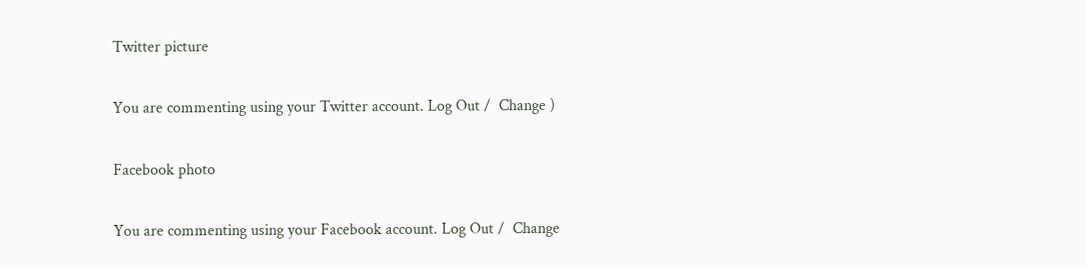Twitter picture

You are commenting using your Twitter account. Log Out /  Change )

Facebook photo

You are commenting using your Facebook account. Log Out /  Change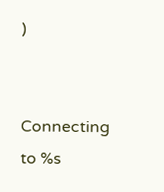)


Connecting to %s